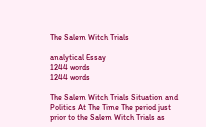The Salem Witch Trials

analytical Essay
1244 words
1244 words

The Salem Witch Trials Situation and Politics At The Time The period just prior to the Salem Witch Trials as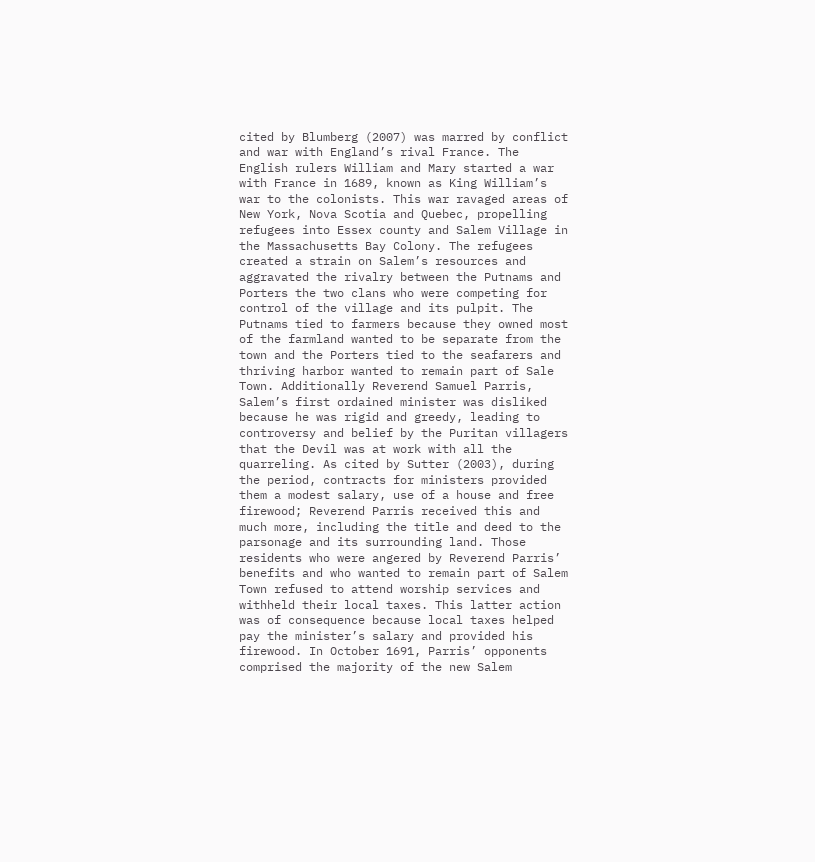cited by Blumberg (2007) was marred by conflict and war with England’s rival France. The English rulers William and Mary started a war with France in 1689, known as King William’s war to the colonists. This war ravaged areas of New York, Nova Scotia and Quebec, propelling refugees into Essex county and Salem Village in the Massachusetts Bay Colony. The refugees created a strain on Salem’s resources and aggravated the rivalry between the Putnams and Porters the two clans who were competing for control of the village and its pulpit. The Putnams tied to farmers because they owned most of the farmland wanted to be separate from the town and the Porters tied to the seafarers and thriving harbor wanted to remain part of Sale Town. Additionally Reverend Samuel Parris, Salem’s first ordained minister was disliked because he was rigid and greedy, leading to controversy and belief by the Puritan villagers that the Devil was at work with all the quarreling. As cited by Sutter (2003), during the period, contracts for ministers provided them a modest salary, use of a house and free firewood; Reverend Parris received this and much more, including the title and deed to the parsonage and its surrounding land. Those residents who were angered by Reverend Parris’ benefits and who wanted to remain part of Salem Town refused to attend worship services and withheld their local taxes. This latter action was of consequence because local taxes helped pay the minister’s salary and provided his firewood. In October 1691, Parris’ opponents comprised the majority of the new Salem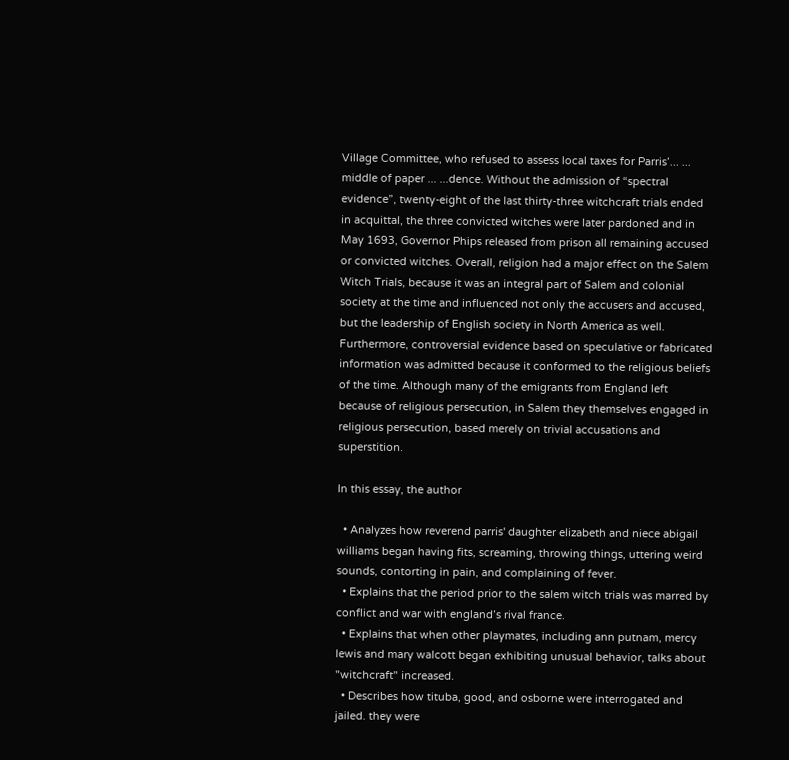Village Committee, who refused to assess local taxes for Parris’... ... middle of paper ... ...dence. Without the admission of “spectral evidence”, twenty-eight of the last thirty-three witchcraft trials ended in acquittal, the three convicted witches were later pardoned and in May 1693, Governor Phips released from prison all remaining accused or convicted witches. Overall, religion had a major effect on the Salem Witch Trials, because it was an integral part of Salem and colonial society at the time and influenced not only the accusers and accused, but the leadership of English society in North America as well. Furthermore, controversial evidence based on speculative or fabricated information was admitted because it conformed to the religious beliefs of the time. Although many of the emigrants from England left because of religious persecution, in Salem they themselves engaged in religious persecution, based merely on trivial accusations and superstition.

In this essay, the author

  • Analyzes how reverend parris' daughter elizabeth and niece abigail williams began having fits, screaming, throwing things, uttering weird sounds, contorting in pain, and complaining of fever.
  • Explains that the period prior to the salem witch trials was marred by conflict and war with england’s rival france.
  • Explains that when other playmates, including ann putnam, mercy lewis and mary walcott began exhibiting unusual behavior, talks about "witchcraft" increased.
  • Describes how tituba, good, and osborne were interrogated and jailed. they were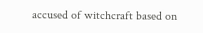accused of witchcraft based on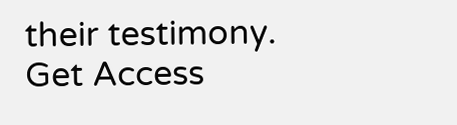their testimony.
Get Access